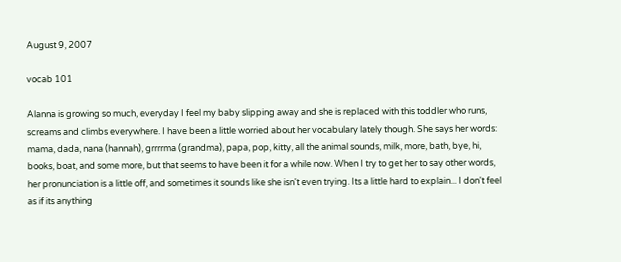August 9, 2007

vocab 101

Alanna is growing so much, everyday I feel my baby slipping away and she is replaced with this toddler who runs, screams and climbs everywhere. I have been a little worried about her vocabulary lately though. She says her words: mama, dada, nana (hannah), grrrrma (grandma), papa, pop, kitty, all the animal sounds, milk, more, bath, bye, hi, books, boat, and some more, but that seems to have been it for a while now. When I try to get her to say other words, her pronunciation is a little off, and sometimes it sounds like she isn't even trying. Its a little hard to explain... I don't feel as if its anything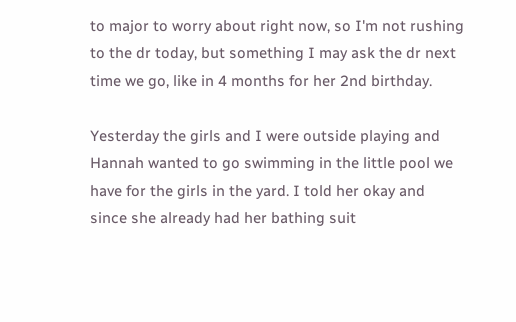to major to worry about right now, so I'm not rushing to the dr today, but something I may ask the dr next time we go, like in 4 months for her 2nd birthday.

Yesterday the girls and I were outside playing and Hannah wanted to go swimming in the little pool we have for the girls in the yard. I told her okay and since she already had her bathing suit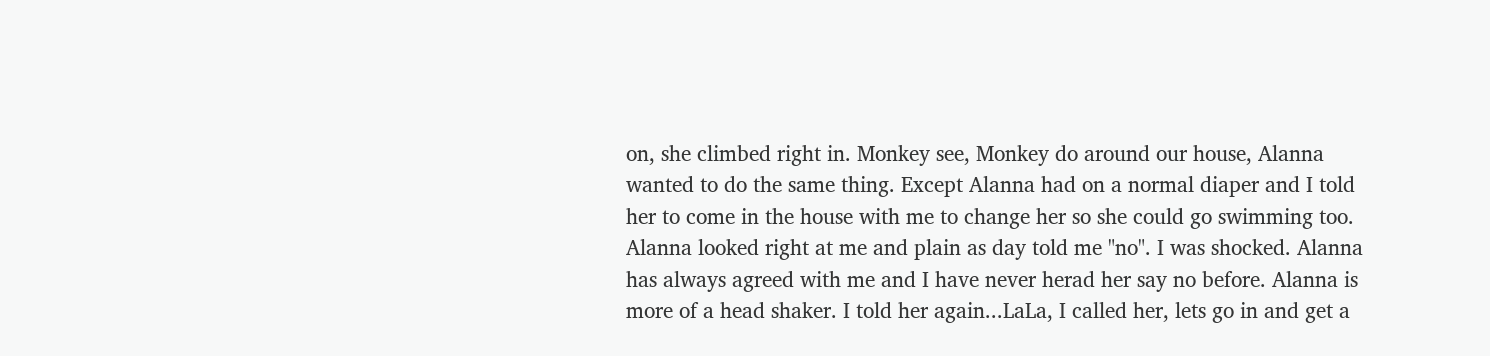on, she climbed right in. Monkey see, Monkey do around our house, Alanna wanted to do the same thing. Except Alanna had on a normal diaper and I told her to come in the house with me to change her so she could go swimming too. Alanna looked right at me and plain as day told me "no". I was shocked. Alanna has always agreed with me and I have never herad her say no before. Alanna is more of a head shaker. I told her again...LaLa, I called her, lets go in and get a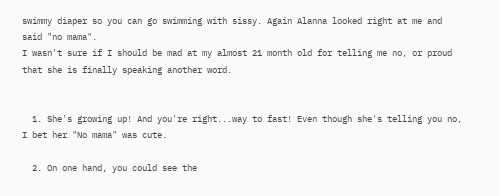swimmy diaper so you can go swimming with sissy. Again Alanna looked right at me and said "no mama".
I wasn't sure if I should be mad at my almost 21 month old for telling me no, or proud that she is finally speaking another word.


  1. She's growing up! And you're right...way to fast! Even though she's telling you no, I bet her "No mama" was cute.

  2. On one hand, you could see the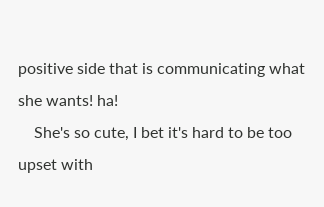positive side that is communicating what she wants! ha!
    She's so cute, I bet it's hard to be too upset with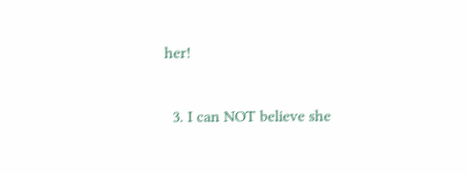her!

  3. I can NOT believe she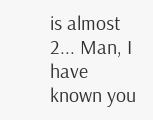is almost 2... Man, I have known you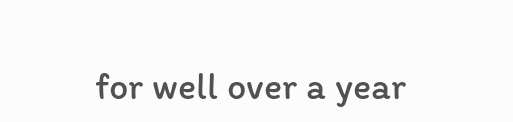for well over a year